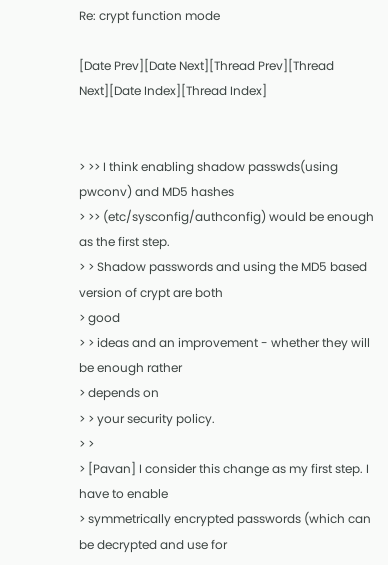Re: crypt function mode

[Date Prev][Date Next][Thread Prev][Thread Next][Date Index][Thread Index]


> >> I think enabling shadow passwds(using pwconv) and MD5 hashes
> >> (etc/sysconfig/authconfig) would be enough as the first step.
> > Shadow passwords and using the MD5 based version of crypt are both
> good
> > ideas and an improvement - whether they will be enough rather
> depends on
> > your security policy.
> >
> [Pavan] I consider this change as my first step. I have to enable
> symmetrically encrypted passwords (which can be decrypted and use for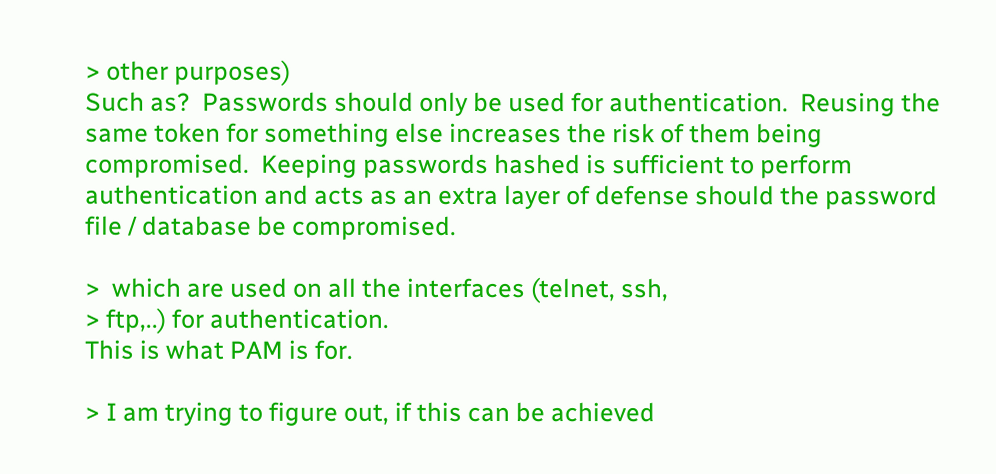> other purposes)
Such as?  Passwords should only be used for authentication.  Reusing the
same token for something else increases the risk of them being
compromised.  Keeping passwords hashed is sufficient to perform
authentication and acts as an extra layer of defense should the password
file / database be compromised.

>  which are used on all the interfaces (telnet, ssh,
> ftp,..) for authentication.
This is what PAM is for.

> I am trying to figure out, if this can be achieved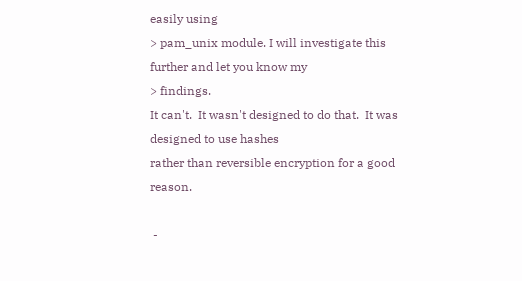easily using
> pam_unix module. I will investigate this further and let you know my
> findings.
It can't.  It wasn't designed to do that.  It was designed to use hashes
rather than reversible encryption for a good reason.

 -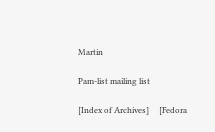Martin

Pam-list mailing list

[Index of Archives]     [Fedora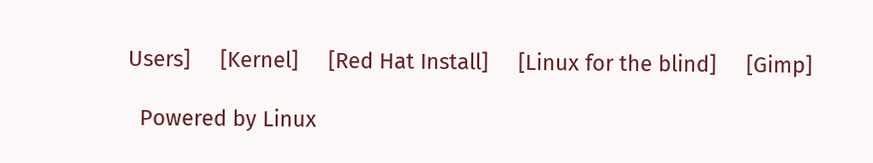Users]     [Kernel]     [Red Hat Install]     [Linux for the blind]     [Gimp]

  Powered by Linux